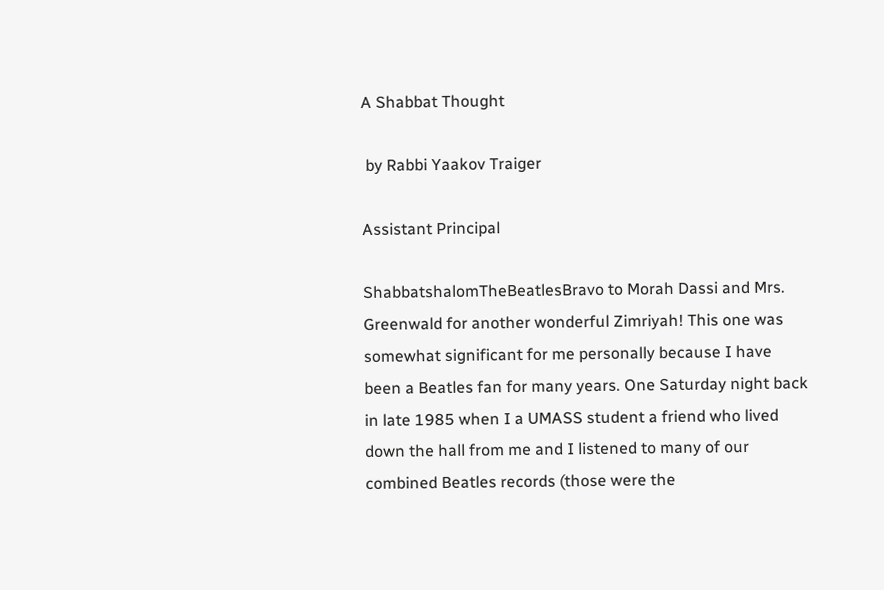A Shabbat Thought

 by Rabbi Yaakov Traiger

Assistant Principal

ShabbatshalomTheBeatlesBravo to Morah Dassi and Mrs. Greenwald for another wonderful Zimriyah! This one was somewhat significant for me personally because I have been a Beatles fan for many years. One Saturday night back in late 1985 when I a UMASS student a friend who lived down the hall from me and I listened to many of our combined Beatles records (those were the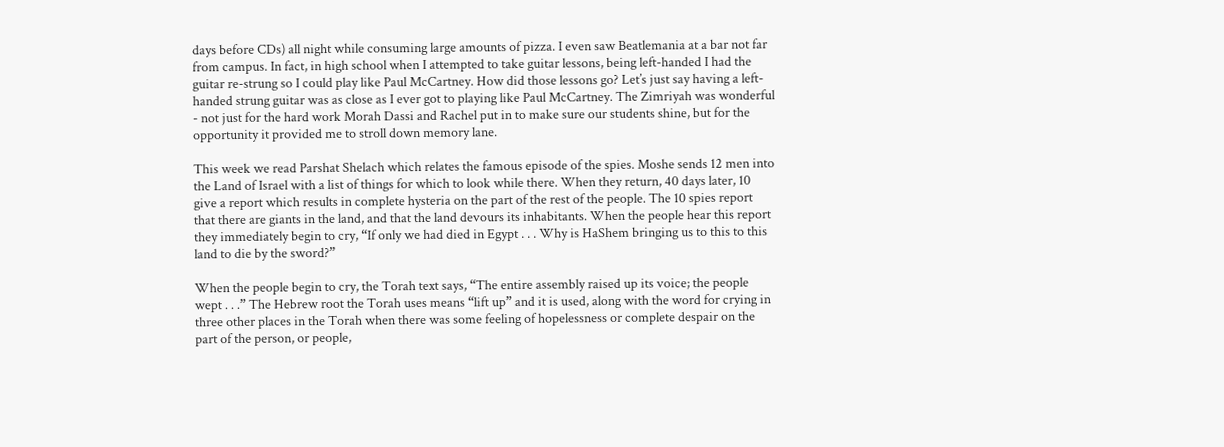days before CDs) all night while consuming large amounts of pizza. I even saw Beatlemania at a bar not far from campus. In fact, in high school when I attempted to take guitar lessons, being left-handed I had the guitar re-strung so I could play like Paul McCartney. How did those lessons go? Let’s just say having a left-handed strung guitar was as close as I ever got to playing like Paul McCartney. The Zimriyah was wonderful - not just for the hard work Morah Dassi and Rachel put in to make sure our students shine, but for the opportunity it provided me to stroll down memory lane.

This week we read Parshat Shelach which relates the famous episode of the spies. Moshe sends 12 men into the Land of Israel with a list of things for which to look while there. When they return, 40 days later, 10 give a report which results in complete hysteria on the part of the rest of the people. The 10 spies report that there are giants in the land, and that the land devours its inhabitants. When the people hear this report they immediately begin to cry, “If only we had died in Egypt . . . Why is HaShem bringing us to this to this land to die by the sword?”

When the people begin to cry, the Torah text says, “The entire assembly raised up its voice; the people wept . . .” The Hebrew root the Torah uses means “lift up” and it is used, along with the word for crying in three other places in the Torah when there was some feeling of hopelessness or complete despair on the part of the person, or people,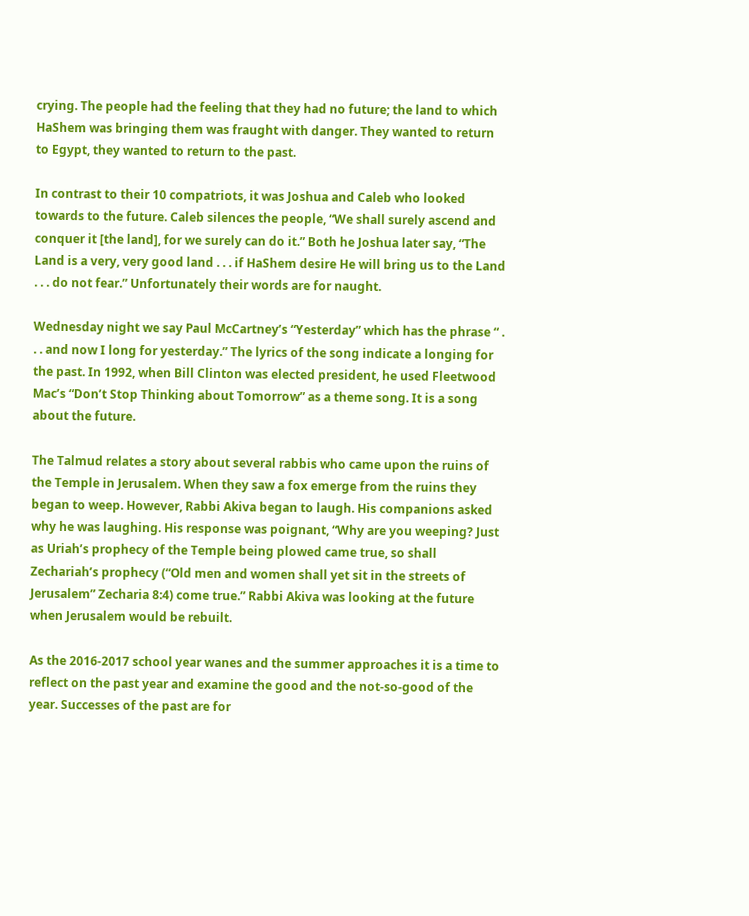crying. The people had the feeling that they had no future; the land to which HaShem was bringing them was fraught with danger. They wanted to return to Egypt, they wanted to return to the past.

In contrast to their 10 compatriots, it was Joshua and Caleb who looked towards to the future. Caleb silences the people, “We shall surely ascend and conquer it [the land], for we surely can do it.” Both he Joshua later say, “The Land is a very, very good land . . . if HaShem desire He will bring us to the Land . . . do not fear.” Unfortunately their words are for naught.

Wednesday night we say Paul McCartney’s “Yesterday” which has the phrase “ . . . and now I long for yesterday.” The lyrics of the song indicate a longing for the past. In 1992, when Bill Clinton was elected president, he used Fleetwood Mac’s “Don’t Stop Thinking about Tomorrow” as a theme song. It is a song about the future.

The Talmud relates a story about several rabbis who came upon the ruins of the Temple in Jerusalem. When they saw a fox emerge from the ruins they began to weep. However, Rabbi Akiva began to laugh. His companions asked why he was laughing. His response was poignant, “Why are you weeping? Just as Uriah’s prophecy of the Temple being plowed came true, so shall Zechariah’s prophecy (“Old men and women shall yet sit in the streets of Jerusalem” Zecharia 8:4) come true.” Rabbi Akiva was looking at the future when Jerusalem would be rebuilt.

As the 2016-2017 school year wanes and the summer approaches it is a time to reflect on the past year and examine the good and the not-so-good of the year. Successes of the past are for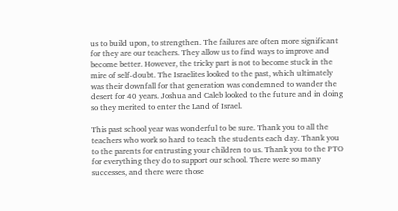us to build upon, to strengthen. The failures are often more significant for they are our teachers. They allow us to find ways to improve and become better. However, the tricky part is not to become stuck in the mire of self-doubt. The Israelites looked to the past, which ultimately was their downfall for that generation was condemned to wander the desert for 40 years. Joshua and Caleb looked to the future and in doing so they merited to enter the Land of Israel.

This past school year was wonderful to be sure. Thank you to all the teachers who work so hard to teach the students each day. Thank you to the parents for entrusting your children to us. Thank you to the PTO for everything they do to support our school. There were so many successes, and there were those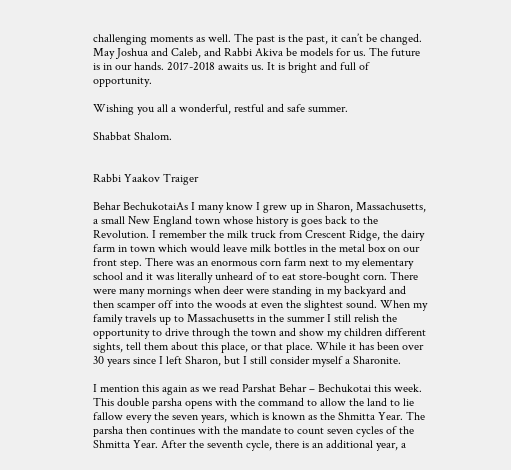challenging moments as well. The past is the past, it can’t be changed. May Joshua and Caleb, and Rabbi Akiva be models for us. The future is in our hands. 2017-2018 awaits us. It is bright and full of opportunity.

Wishing you all a wonderful, restful and safe summer.

Shabbat Shalom.


Rabbi Yaakov Traiger

Behar BechukotaiAs I many know I grew up in Sharon, Massachusetts, a small New England town whose history is goes back to the Revolution. I remember the milk truck from Crescent Ridge, the dairy farm in town which would leave milk bottles in the metal box on our front step. There was an enormous corn farm next to my elementary school and it was literally unheard of to eat store-bought corn. There were many mornings when deer were standing in my backyard and then scamper off into the woods at even the slightest sound. When my family travels up to Massachusetts in the summer I still relish the opportunity to drive through the town and show my children different sights, tell them about this place, or that place. While it has been over 30 years since I left Sharon, but I still consider myself a Sharonite.

I mention this again as we read Parshat Behar – Bechukotai this week. This double parsha opens with the command to allow the land to lie fallow every the seven years, which is known as the Shmitta Year. The parsha then continues with the mandate to count seven cycles of the Shmitta Year. After the seventh cycle, there is an additional year, a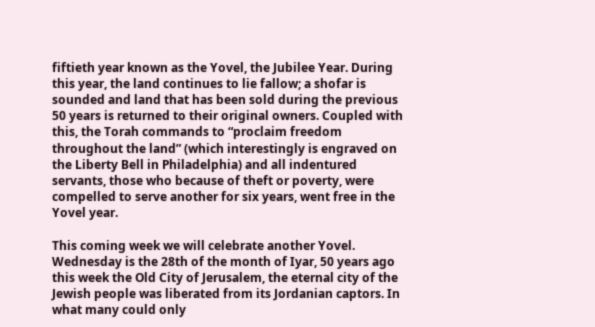fiftieth year known as the Yovel, the Jubilee Year. During this year, the land continues to lie fallow; a shofar is sounded and land that has been sold during the previous 50 years is returned to their original owners. Coupled with this, the Torah commands to “proclaim freedom throughout the land” (which interestingly is engraved on the Liberty Bell in Philadelphia) and all indentured servants, those who because of theft or poverty, were compelled to serve another for six years, went free in the Yovel year.

This coming week we will celebrate another Yovel. Wednesday is the 28th of the month of Iyar, 50 years ago this week the Old City of Jerusalem, the eternal city of the Jewish people was liberated from its Jordanian captors. In what many could only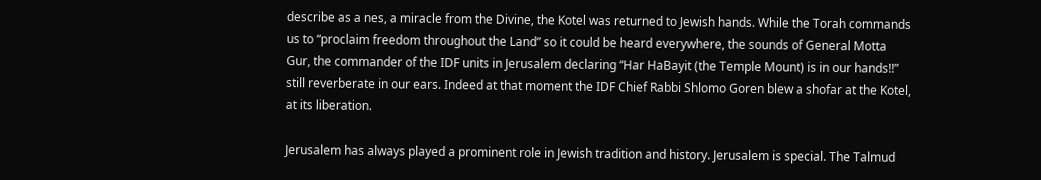describe as a nes, a miracle from the Divine, the Kotel was returned to Jewish hands. While the Torah commands us to “proclaim freedom throughout the Land” so it could be heard everywhere, the sounds of General Motta Gur, the commander of the IDF units in Jerusalem declaring “Har HaBayit (the Temple Mount) is in our hands!!” still reverberate in our ears. Indeed at that moment the IDF Chief Rabbi Shlomo Goren blew a shofar at the Kotel, at its liberation.

Jerusalem has always played a prominent role in Jewish tradition and history. Jerusalem is special. The Talmud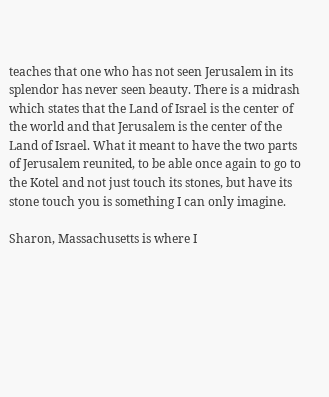teaches that one who has not seen Jerusalem in its splendor has never seen beauty. There is a midrash which states that the Land of Israel is the center of the world and that Jerusalem is the center of the Land of Israel. What it meant to have the two parts of Jerusalem reunited, to be able once again to go to the Kotel and not just touch its stones, but have its stone touch you is something I can only imagine.

Sharon, Massachusetts is where I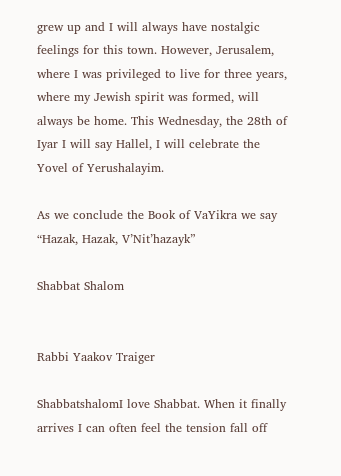grew up and I will always have nostalgic feelings for this town. However, Jerusalem, where I was privileged to live for three years, where my Jewish spirit was formed, will always be home. This Wednesday, the 28th of Iyar I will say Hallel, I will celebrate the Yovel of Yerushalayim.

As we conclude the Book of VaYikra we say “Hazak, Hazak, V’Nit’hazayk”

Shabbat Shalom


Rabbi Yaakov Traiger

ShabbatshalomI love Shabbat. When it finally arrives I can often feel the tension fall off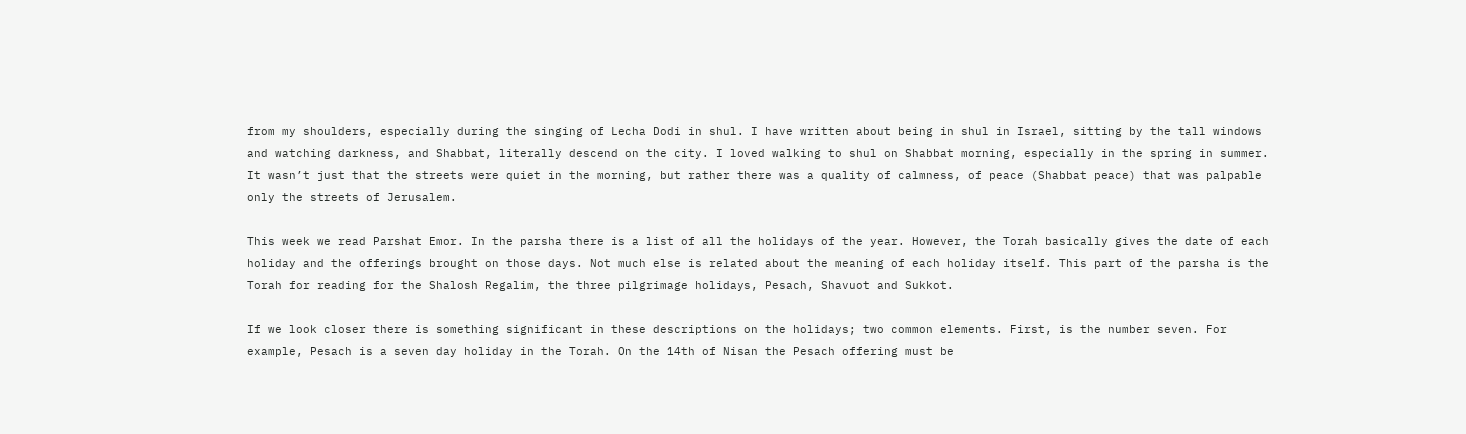from my shoulders, especially during the singing of Lecha Dodi in shul. I have written about being in shul in Israel, sitting by the tall windows and watching darkness, and Shabbat, literally descend on the city. I loved walking to shul on Shabbat morning, especially in the spring in summer. It wasn’t just that the streets were quiet in the morning, but rather there was a quality of calmness, of peace (Shabbat peace) that was palpable only the streets of Jerusalem.

This week we read Parshat Emor. In the parsha there is a list of all the holidays of the year. However, the Torah basically gives the date of each holiday and the offerings brought on those days. Not much else is related about the meaning of each holiday itself. This part of the parsha is the Torah for reading for the Shalosh Regalim, the three pilgrimage holidays, Pesach, Shavuot and Sukkot.

If we look closer there is something significant in these descriptions on the holidays; two common elements. First, is the number seven. For example, Pesach is a seven day holiday in the Torah. On the 14th of Nisan the Pesach offering must be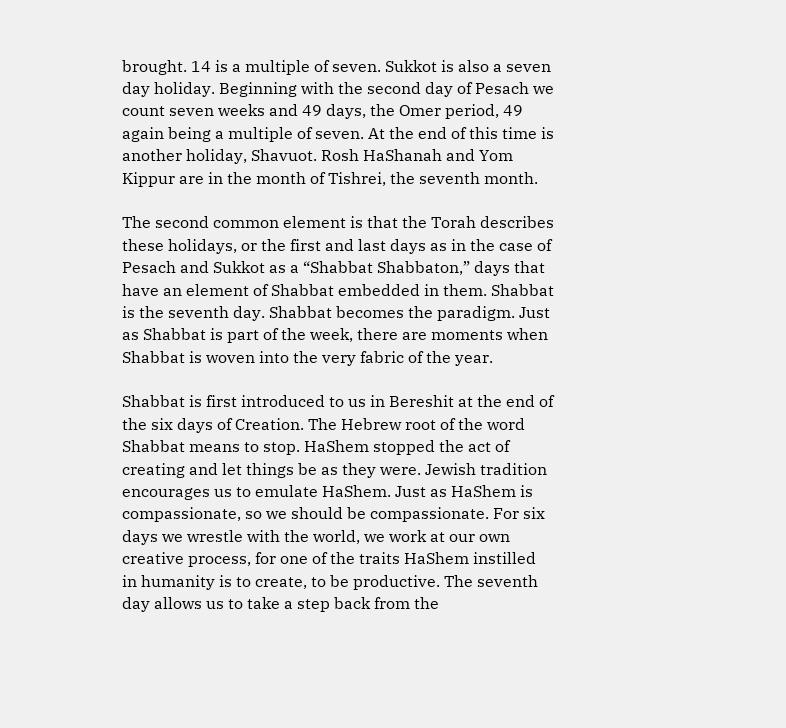brought. 14 is a multiple of seven. Sukkot is also a seven day holiday. Beginning with the second day of Pesach we count seven weeks and 49 days, the Omer period, 49 again being a multiple of seven. At the end of this time is another holiday, Shavuot. Rosh HaShanah and Yom Kippur are in the month of Tishrei, the seventh month.

The second common element is that the Torah describes these holidays, or the first and last days as in the case of Pesach and Sukkot as a “Shabbat Shabbaton,” days that have an element of Shabbat embedded in them. Shabbat is the seventh day. Shabbat becomes the paradigm. Just as Shabbat is part of the week, there are moments when Shabbat is woven into the very fabric of the year.

Shabbat is first introduced to us in Bereshit at the end of the six days of Creation. The Hebrew root of the word Shabbat means to stop. HaShem stopped the act of creating and let things be as they were. Jewish tradition encourages us to emulate HaShem. Just as HaShem is compassionate, so we should be compassionate. For six days we wrestle with the world, we work at our own creative process, for one of the traits HaShem instilled in humanity is to create, to be productive. The seventh day allows us to take a step back from the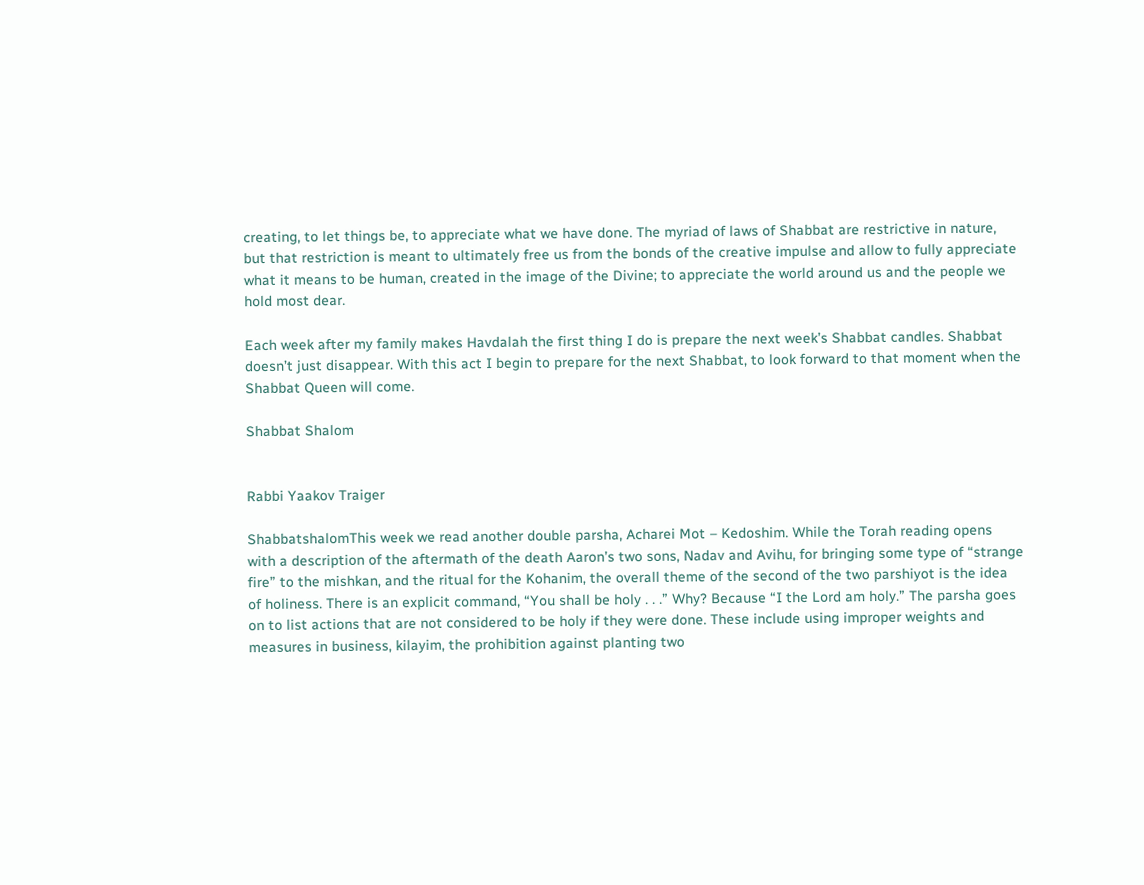creating, to let things be, to appreciate what we have done. The myriad of laws of Shabbat are restrictive in nature, but that restriction is meant to ultimately free us from the bonds of the creative impulse and allow to fully appreciate what it means to be human, created in the image of the Divine; to appreciate the world around us and the people we hold most dear.

Each week after my family makes Havdalah the first thing I do is prepare the next week’s Shabbat candles. Shabbat doesn’t just disappear. With this act I begin to prepare for the next Shabbat, to look forward to that moment when the Shabbat Queen will come.

Shabbat Shalom


Rabbi Yaakov Traiger

ShabbatshalomThis week we read another double parsha, Acharei Mot – Kedoshim. While the Torah reading opens with a description of the aftermath of the death Aaron’s two sons, Nadav and Avihu, for bringing some type of “strange fire” to the mishkan, and the ritual for the Kohanim, the overall theme of the second of the two parshiyot is the idea of holiness. There is an explicit command, “You shall be holy . . .” Why? Because “I the Lord am holy.” The parsha goes on to list actions that are not considered to be holy if they were done. These include using improper weights and measures in business, kilayim, the prohibition against planting two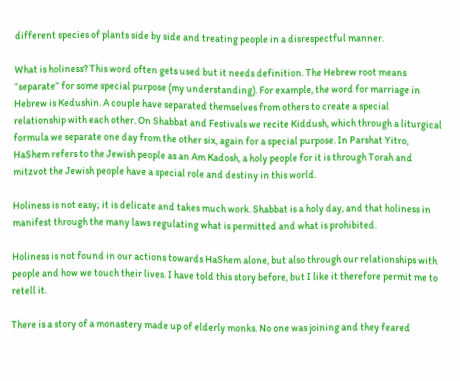different species of plants side by side and treating people in a disrespectful manner.

What is holiness? This word often gets used but it needs definition. The Hebrew root means “separate” for some special purpose (my understanding). For example, the word for marriage in Hebrew is Kedushin. A couple have separated themselves from others to create a special relationship with each other. On Shabbat and Festivals we recite Kiddush, which through a liturgical formula we separate one day from the other six, again for a special purpose. In Parshat Yitro, HaShem refers to the Jewish people as an Am Kadosh, a holy people for it is through Torah and mitzvot the Jewish people have a special role and destiny in this world.

Holiness is not easy; it is delicate and takes much work. Shabbat is a holy day, and that holiness in manifest through the many laws regulating what is permitted and what is prohibited.

Holiness is not found in our actions towards HaShem alone, but also through our relationships with people and how we touch their lives. I have told this story before, but I like it therefore permit me to retell it.

There is a story of a monastery made up of elderly monks. No one was joining and they feared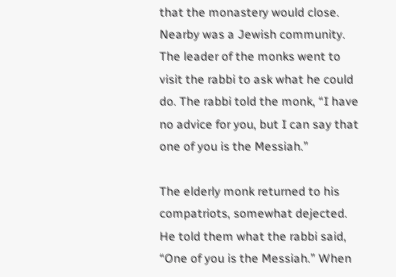that the monastery would close. Nearby was a Jewish community. The leader of the monks went to visit the rabbi to ask what he could do. The rabbi told the monk, “I have no advice for you, but I can say that one of you is the Messiah.”

The elderly monk returned to his compatriots, somewhat dejected. He told them what the rabbi said, “One of you is the Messiah.” When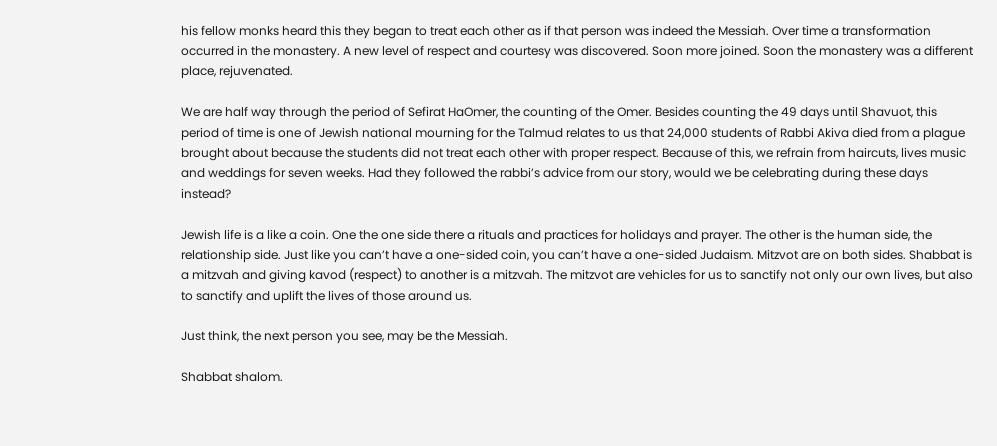his fellow monks heard this they began to treat each other as if that person was indeed the Messiah. Over time a transformation occurred in the monastery. A new level of respect and courtesy was discovered. Soon more joined. Soon the monastery was a different place, rejuvenated.

We are half way through the period of Sefirat HaOmer, the counting of the Omer. Besides counting the 49 days until Shavuot, this period of time is one of Jewish national mourning for the Talmud relates to us that 24,000 students of Rabbi Akiva died from a plague brought about because the students did not treat each other with proper respect. Because of this, we refrain from haircuts, lives music and weddings for seven weeks. Had they followed the rabbi’s advice from our story, would we be celebrating during these days instead?

Jewish life is a like a coin. One the one side there a rituals and practices for holidays and prayer. The other is the human side, the relationship side. Just like you can’t have a one-sided coin, you can’t have a one-sided Judaism. Mitzvot are on both sides. Shabbat is a mitzvah and giving kavod (respect) to another is a mitzvah. The mitzvot are vehicles for us to sanctify not only our own lives, but also to sanctify and uplift the lives of those around us.

Just think, the next person you see, may be the Messiah.

Shabbat shalom.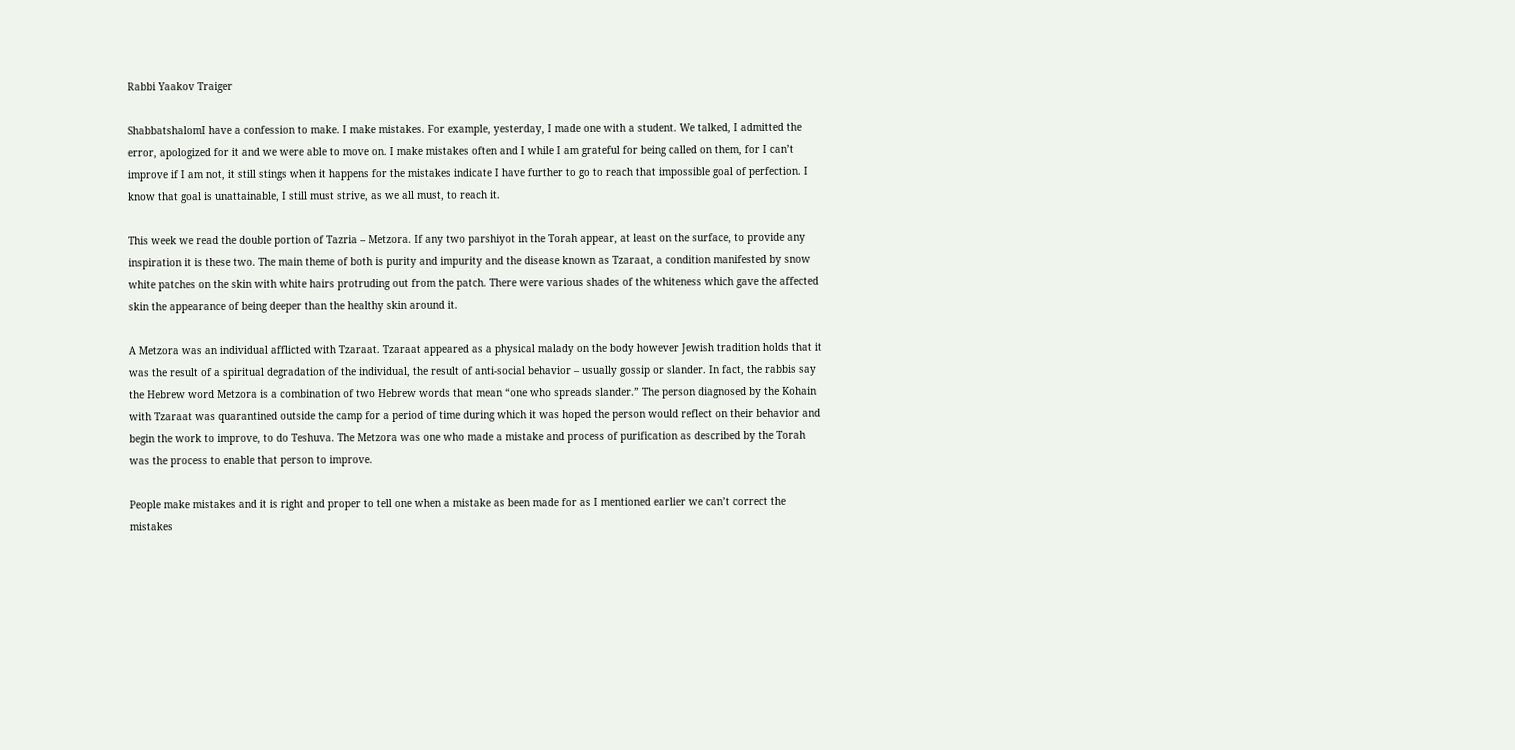Rabbi Yaakov Traiger

ShabbatshalomI have a confession to make. I make mistakes. For example, yesterday, I made one with a student. We talked, I admitted the error, apologized for it and we were able to move on. I make mistakes often and I while I am grateful for being called on them, for I can’t improve if I am not, it still stings when it happens for the mistakes indicate I have further to go to reach that impossible goal of perfection. I know that goal is unattainable, I still must strive, as we all must, to reach it.

This week we read the double portion of Tazria – Metzora. If any two parshiyot in the Torah appear, at least on the surface, to provide any inspiration it is these two. The main theme of both is purity and impurity and the disease known as Tzaraat, a condition manifested by snow white patches on the skin with white hairs protruding out from the patch. There were various shades of the whiteness which gave the affected skin the appearance of being deeper than the healthy skin around it.

A Metzora was an individual afflicted with Tzaraat. Tzaraat appeared as a physical malady on the body however Jewish tradition holds that it was the result of a spiritual degradation of the individual, the result of anti-social behavior – usually gossip or slander. In fact, the rabbis say the Hebrew word Metzora is a combination of two Hebrew words that mean “one who spreads slander.” The person diagnosed by the Kohain with Tzaraat was quarantined outside the camp for a period of time during which it was hoped the person would reflect on their behavior and begin the work to improve, to do Teshuva. The Metzora was one who made a mistake and process of purification as described by the Torah was the process to enable that person to improve.

People make mistakes and it is right and proper to tell one when a mistake as been made for as I mentioned earlier we can’t correct the mistakes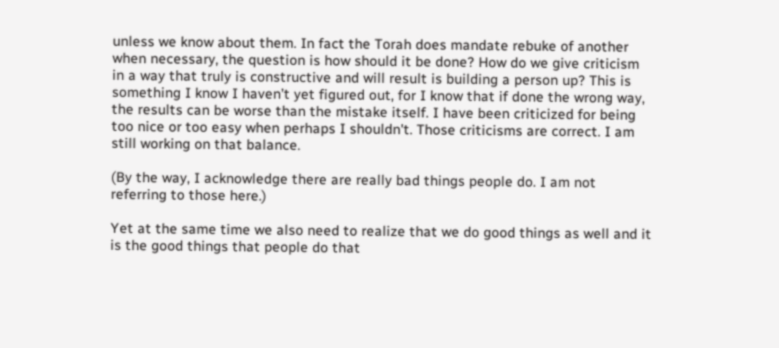unless we know about them. In fact the Torah does mandate rebuke of another when necessary, the question is how should it be done? How do we give criticism in a way that truly is constructive and will result is building a person up? This is something I know I haven’t yet figured out, for I know that if done the wrong way, the results can be worse than the mistake itself. I have been criticized for being too nice or too easy when perhaps I shouldn't. Those criticisms are correct. I am still working on that balance.

(By the way, I acknowledge there are really bad things people do. I am not referring to those here.)

Yet at the same time we also need to realize that we do good things as well and it is the good things that people do that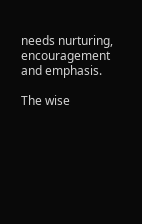needs nurturing, encouragement and emphasis.

The wise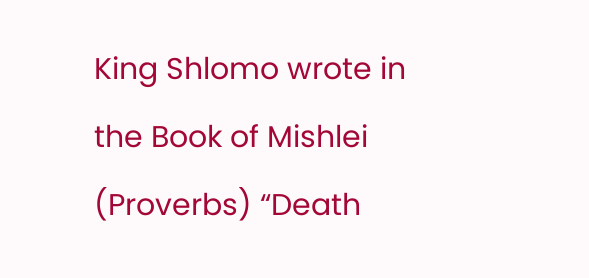King Shlomo wrote in the Book of Mishlei (Proverbs) “Death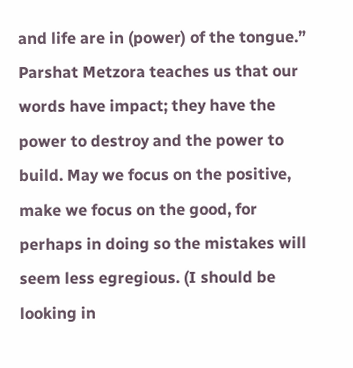and life are in (power) of the tongue.” Parshat Metzora teaches us that our words have impact; they have the power to destroy and the power to build. May we focus on the positive, make we focus on the good, for perhaps in doing so the mistakes will seem less egregious. (I should be looking in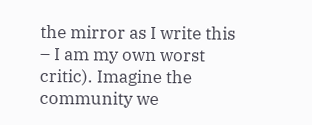the mirror as I write this – I am my own worst critic). Imagine the community we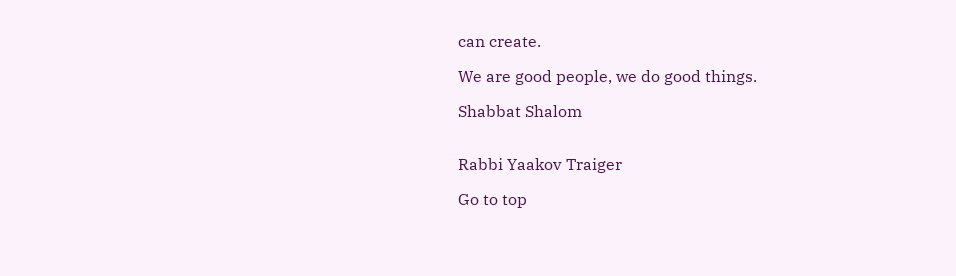can create.

We are good people, we do good things.

Shabbat Shalom


Rabbi Yaakov Traiger

Go to top